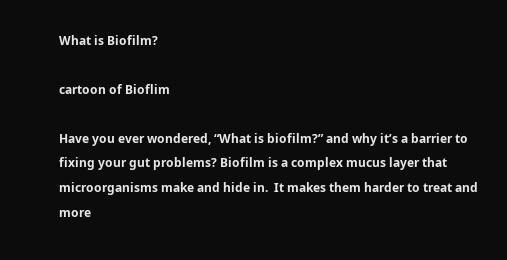What is Biofilm?

cartoon of Bioflim

Have you ever wondered, “What is biofilm?” and why it’s a barrier to fixing your gut problems? Biofilm is a complex mucus layer that microorganisms make and hide in.  It makes them harder to treat and more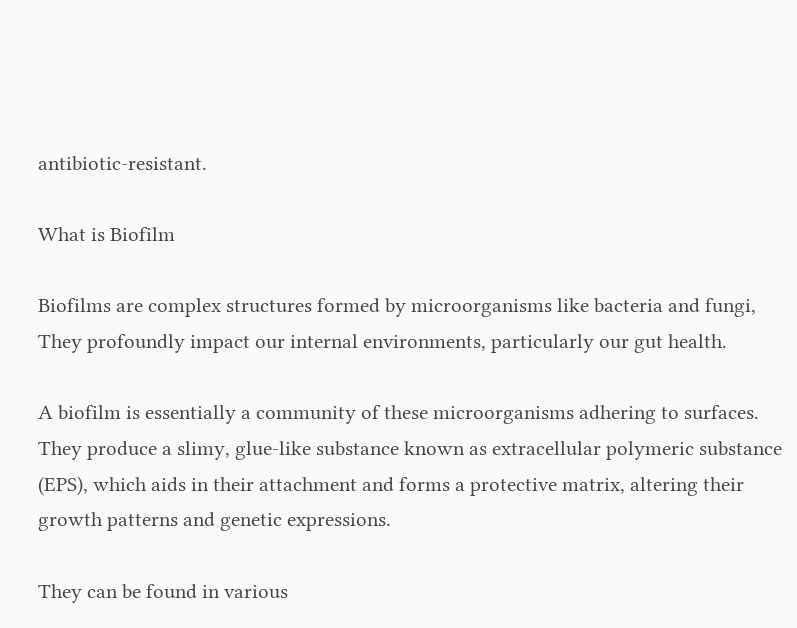antibiotic-resistant.

What is Biofilm

Biofilms are complex structures formed by microorganisms like bacteria and fungi, They profoundly impact our internal environments, particularly our gut health.

A biofilm is essentially a community of these microorganisms adhering to surfaces. They produce a slimy, glue-like substance known as extracellular polymeric substance (EPS), which aids in their attachment and forms a protective matrix, altering their growth patterns and genetic expressions.

They can be found in various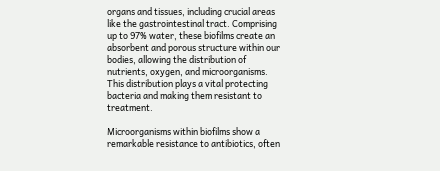organs and tissues, including crucial areas like the gastrointestinal tract. Comprising up to 97% water, these biofilms create an absorbent and porous structure within our bodies, allowing the distribution of nutrients, oxygen, and microorganisms. This distribution plays a vital protecting bacteria and making them resistant to treatment.

Microorganisms within biofilms show a remarkable resistance to antibiotics, often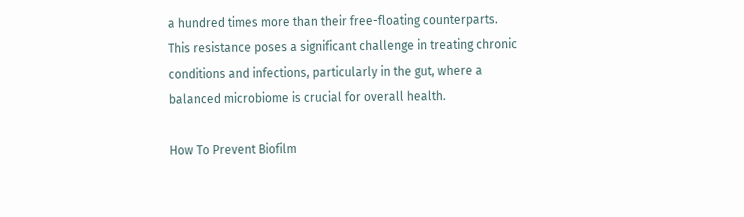a hundred times more than their free-floating counterparts. This resistance poses a significant challenge in treating chronic conditions and infections, particularly in the gut, where a balanced microbiome is crucial for overall health.

How To Prevent Biofilm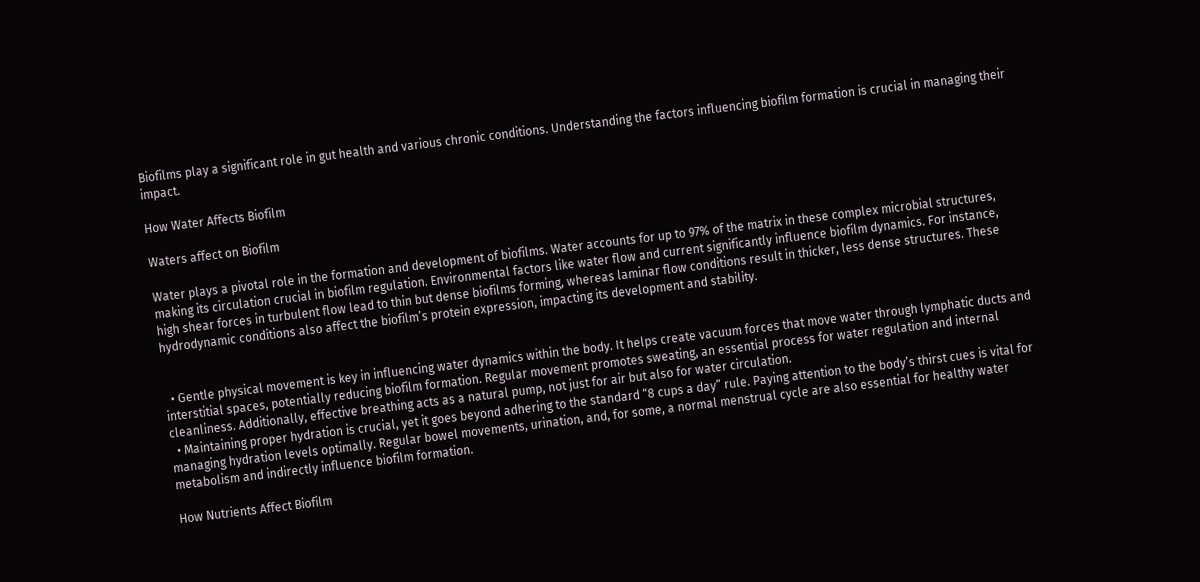Biofilms play a significant role in gut health and various chronic conditions. Understanding the factors influencing biofilm formation is crucial in managing their impact.

How Water Affects Biofilm

Waters affect on Biofilm

Water plays a pivotal role in the formation and development of biofilms. Water accounts for up to 97% of the matrix in these complex microbial structures, making its circulation crucial in biofilm regulation. Environmental factors like water flow and current significantly influence biofilm dynamics. For instance, high shear forces in turbulent flow lead to thin but dense biofilms forming, whereas laminar flow conditions result in thicker, less dense structures. These hydrodynamic conditions also affect the biofilm’s protein expression, impacting its development and stability.


  • Gentle physical movement is key in influencing water dynamics within the body. It helps create vacuum forces that move water through lymphatic ducts and interstitial spaces, potentially reducing biofilm formation. Regular movement promotes sweating, an essential process for water regulation and internal cleanliness. Additionally, effective breathing acts as a natural pump, not just for air but also for water circulation.
  • Maintaining proper hydration is crucial, yet it goes beyond adhering to the standard “8 cups a day” rule. Paying attention to the body’s thirst cues is vital for managing hydration levels optimally. Regular bowel movements, urination, and, for some, a normal menstrual cycle are also essential for healthy water metabolism and indirectly influence biofilm formation.

How Nutrients Affect Biofilm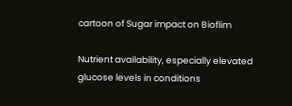cartoon of Sugar impact on Bioflim

Nutrient availability, especially elevated glucose levels in conditions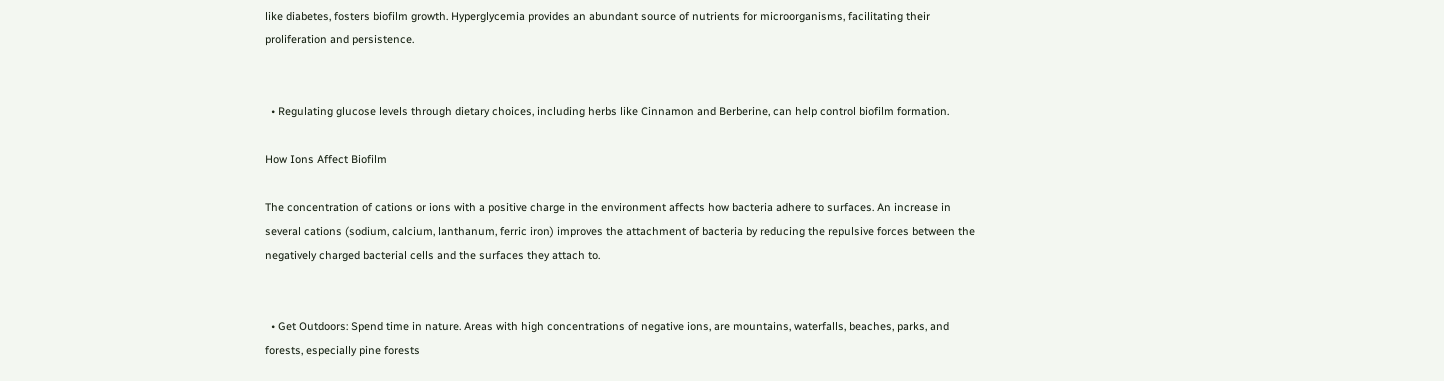like diabetes, fosters biofilm growth. Hyperglycemia provides an abundant source of nutrients for microorganisms, facilitating their proliferation and persistence.


  • Regulating glucose levels through dietary choices, including herbs like Cinnamon and Berberine, can help control biofilm formation.

How Ions Affect Biofilm

The concentration of cations or ions with a positive charge in the environment affects how bacteria adhere to surfaces. An increase in several cations (sodium, calcium, lanthanum, ferric iron) improves the attachment of bacteria by reducing the repulsive forces between the negatively charged bacterial cells and the surfaces they attach to.


  • Get Outdoors: Spend time in nature. Areas with high concentrations of negative ions, are mountains, waterfalls, beaches, parks, and forests, especially pine forests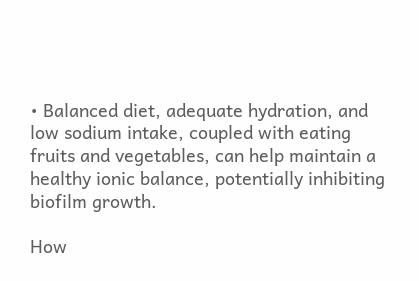• Balanced diet, adequate hydration, and low sodium intake, coupled with eating fruits and vegetables, can help maintain a healthy ionic balance, potentially inhibiting biofilm growth.

How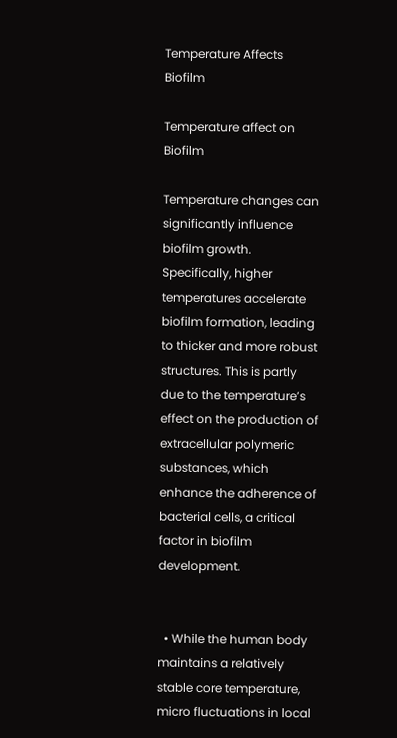Temperature Affects Biofilm

Temperature affect on Biofilm

Temperature changes can significantly influence biofilm growth. Specifically, higher temperatures accelerate biofilm formation, leading to thicker and more robust structures. This is partly due to the temperature’s effect on the production of extracellular polymeric substances, which enhance the adherence of bacterial cells, a critical factor in biofilm development.


  • While the human body maintains a relatively stable core temperature, micro fluctuations in local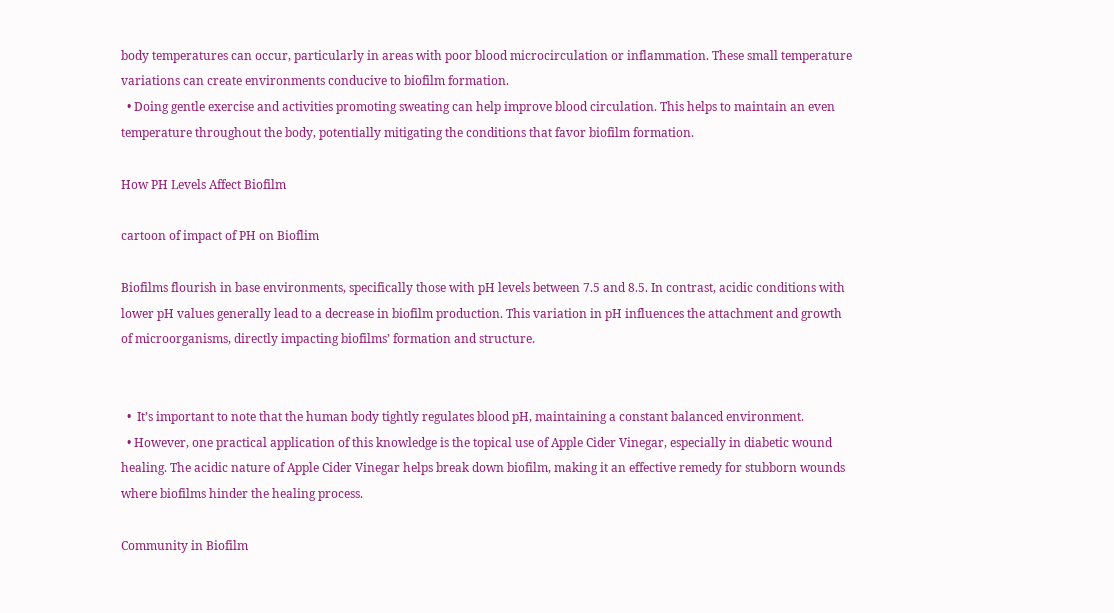body temperatures can occur, particularly in areas with poor blood microcirculation or inflammation. These small temperature variations can create environments conducive to biofilm formation.
  • Doing gentle exercise and activities promoting sweating can help improve blood circulation. This helps to maintain an even temperature throughout the body, potentially mitigating the conditions that favor biofilm formation.

How PH Levels Affect Biofilm

cartoon of impact of PH on Bioflim

Biofilms flourish in base environments, specifically those with pH levels between 7.5 and 8.5. In contrast, acidic conditions with lower pH values generally lead to a decrease in biofilm production. This variation in pH influences the attachment and growth of microorganisms, directly impacting biofilms’ formation and structure.


  •  It’s important to note that the human body tightly regulates blood pH, maintaining a constant balanced environment.
  • However, one practical application of this knowledge is the topical use of Apple Cider Vinegar, especially in diabetic wound healing. The acidic nature of Apple Cider Vinegar helps break down biofilm, making it an effective remedy for stubborn wounds where biofilms hinder the healing process.

Community in Biofilm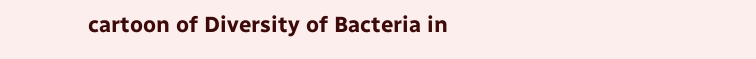cartoon of Diversity of Bacteria in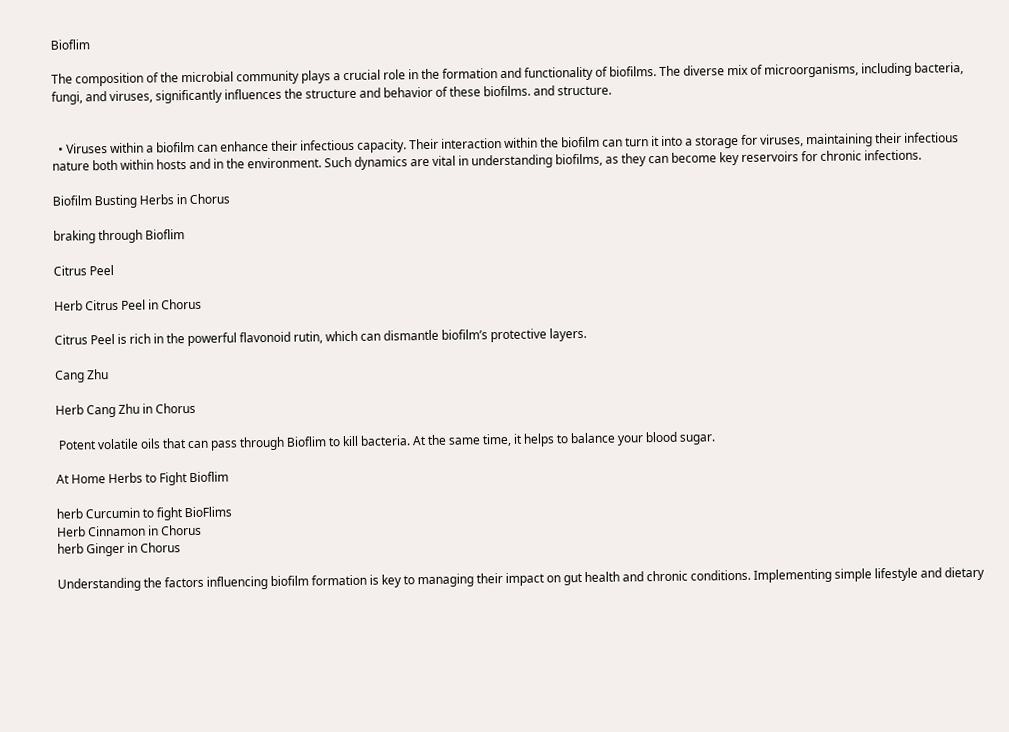Bioflim

The composition of the microbial community plays a crucial role in the formation and functionality of biofilms. The diverse mix of microorganisms, including bacteria, fungi, and viruses, significantly influences the structure and behavior of these biofilms. and structure.


  • Viruses within a biofilm can enhance their infectious capacity. Their interaction within the biofilm can turn it into a storage for viruses, maintaining their infectious nature both within hosts and in the environment. Such dynamics are vital in understanding biofilms, as they can become key reservoirs for chronic infections.

Biofilm Busting Herbs in Chorus

braking through Bioflim

Citrus Peel

Herb Citrus Peel in Chorus

Citrus Peel is rich in the powerful flavonoid rutin, which can dismantle biofilm’s protective layers.

Cang Zhu

Herb Cang Zhu in Chorus

 Potent volatile oils that can pass through Bioflim to kill bacteria. At the same time, it helps to balance your blood sugar.

At Home Herbs to Fight Bioflim

herb Curcumin to fight BioFlims
Herb Cinnamon in Chorus
herb Ginger in Chorus

Understanding the factors influencing biofilm formation is key to managing their impact on gut health and chronic conditions. Implementing simple lifestyle and dietary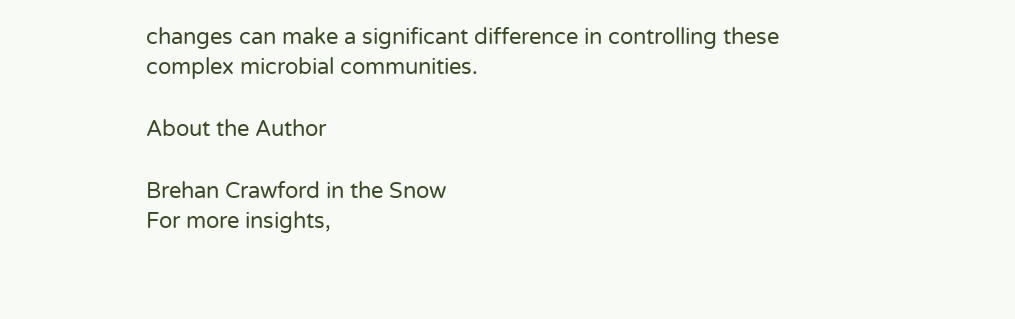changes can make a significant difference in controlling these complex microbial communities.

About the Author

Brehan Crawford in the Snow
For more insights,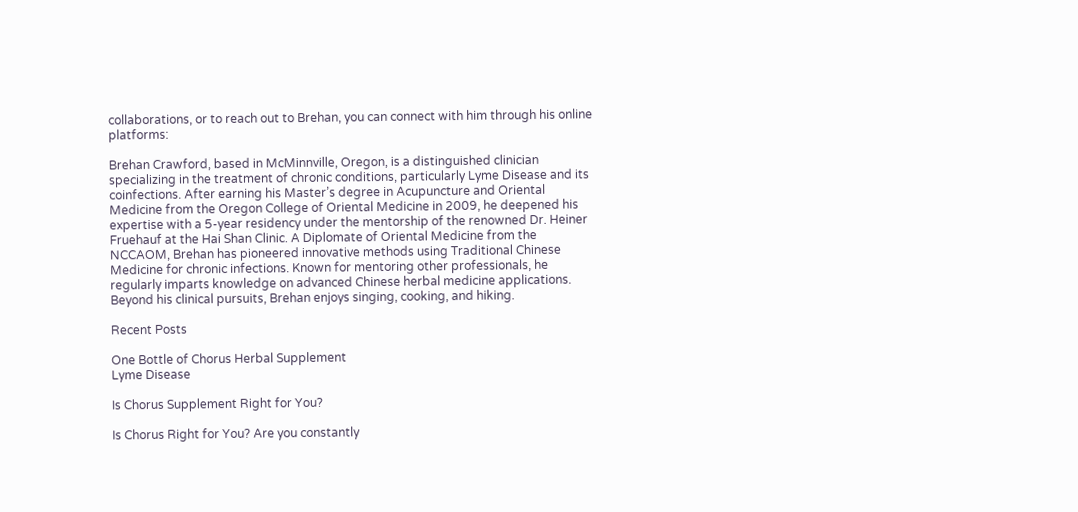collaborations, or to reach out to Brehan, you can connect with him through his online platforms:

Brehan Crawford, based in McMinnville, Oregon, is a distinguished clinician specializing in the treatment of chronic conditions, particularly Lyme Disease and its coinfections. After earning his Master’s degree in Acupuncture and Oriental Medicine from the Oregon College of Oriental Medicine in 2009, he deepened his expertise with a 5-year residency under the mentorship of the renowned Dr. Heiner Fruehauf at the Hai Shan Clinic. A Diplomate of Oriental Medicine from the NCCAOM, Brehan has pioneered innovative methods using Traditional Chinese Medicine for chronic infections. Known for mentoring other professionals, he regularly imparts knowledge on advanced Chinese herbal medicine applications. Beyond his clinical pursuits, Brehan enjoys singing, cooking, and hiking.

Recent Posts

One Bottle of Chorus Herbal Supplement
Lyme Disease

Is Chorus Supplement Right for You?

Is Chorus Right for You? Are you constantly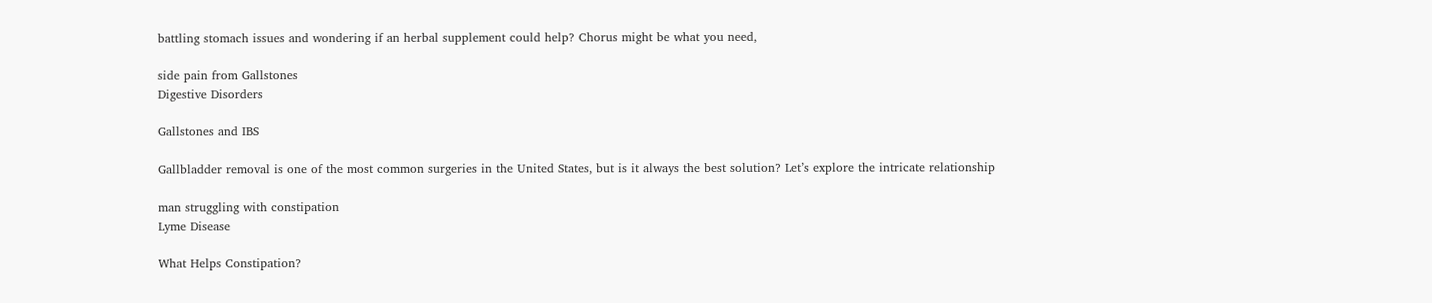battling stomach issues and wondering if an herbal supplement could help? Chorus might be what you need,

side pain from Gallstones
Digestive Disorders

Gallstones and IBS

Gallbladder removal is one of the most common surgeries in the United States, but is it always the best solution? Let’s explore the intricate relationship

man struggling with constipation
Lyme Disease

What Helps Constipation?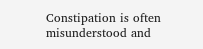Constipation is often misunderstood and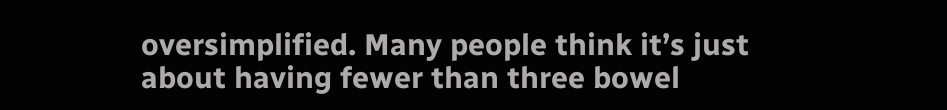oversimplified. Many people think it’s just about having fewer than three bowel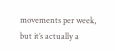movements per week, but it’s actually a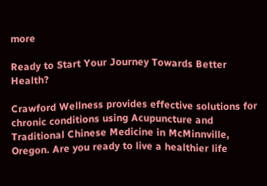more

Ready to Start Your Journey Towards Better Health?

Crawford Wellness provides effective solutions for chronic conditions using Acupuncture and Traditional Chinese Medicine in McMinnville, Oregon. Are you ready to live a healthier life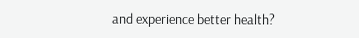and experience better health?